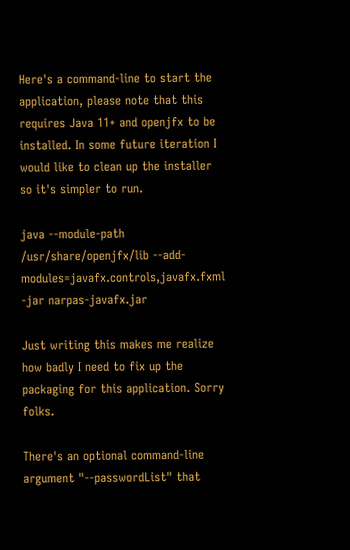Here's a command-line to start the application, please note that this requires Java 11+ and openjfx to be installed. In some future iteration I would like to clean up the installer so it's simpler to run.

java --module-path /usr/share/openjfx/lib --add-modules=javafx.controls,javafx.fxml -jar narpas-javafx.jar

Just writing this makes me realize how badly I need to fix up the packaging for this application. Sorry folks.

There's an optional command-line argument "--passwordList" that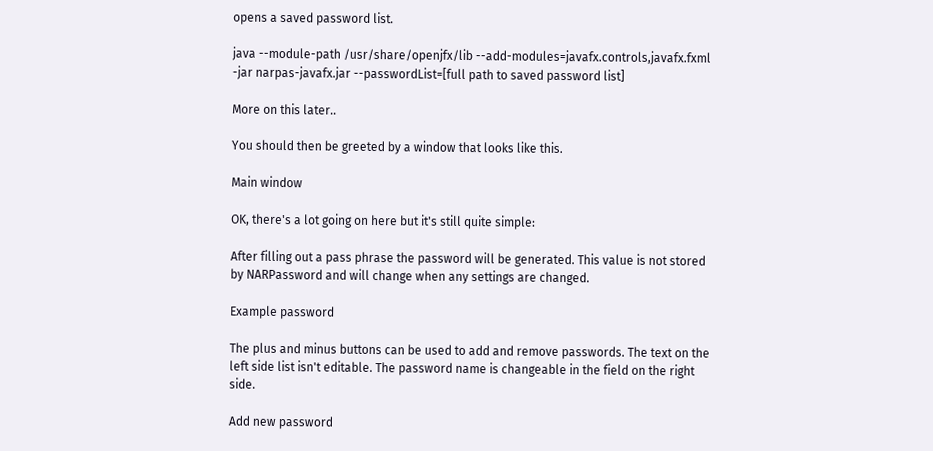opens a saved password list.

java --module-path /usr/share/openjfx/lib --add-modules=javafx.controls,javafx.fxml -jar narpas-javafx.jar --passwordList=[full path to saved password list]

More on this later..

You should then be greeted by a window that looks like this.

Main window

OK, there's a lot going on here but it's still quite simple:

After filling out a pass phrase the password will be generated. This value is not stored by NARPassword and will change when any settings are changed.

Example password

The plus and minus buttons can be used to add and remove passwords. The text on the left side list isn't editable. The password name is changeable in the field on the right side.

Add new password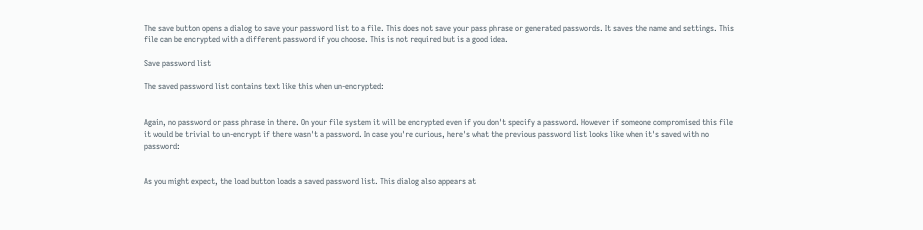The save button opens a dialog to save your password list to a file. This does not save your pass phrase or generated passwords. It saves the name and settings. This file can be encrypted with a different password if you choose. This is not required but is a good idea.

Save password list

The saved password list contains text like this when un-encrypted:


Again, no password or pass phrase in there. On your file system it will be encrypted even if you don't specify a password. However if someone compromised this file it would be trivial to un-encrypt if there wasn't a password. In case you're curious, here's what the previous password list looks like when it's saved with no password:


As you might expect, the load button loads a saved password list. This dialog also appears at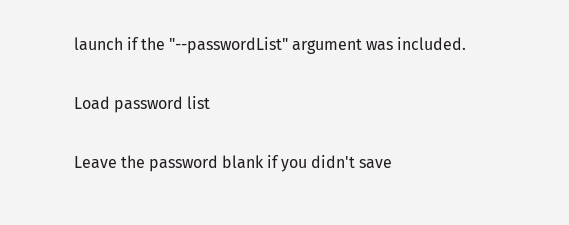launch if the "--passwordList" argument was included.

Load password list

Leave the password blank if you didn't save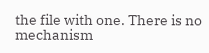the file with one. There is no mechanism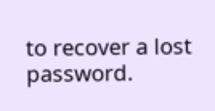to recover a lost password.